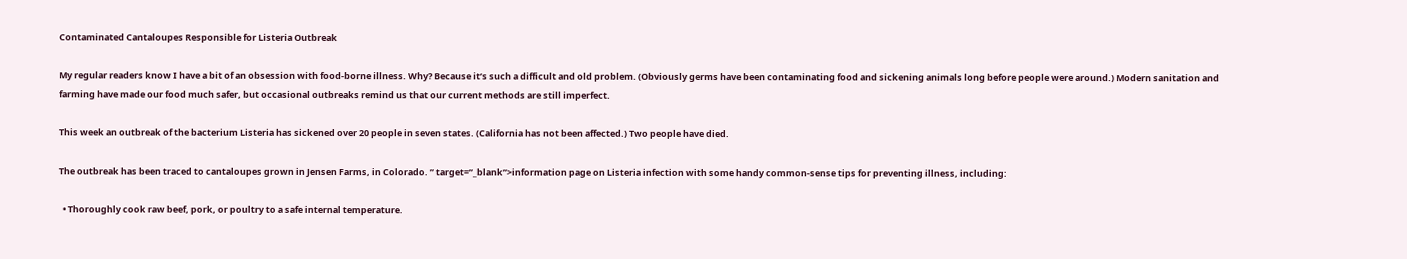Contaminated Cantaloupes Responsible for Listeria Outbreak

My regular readers know I have a bit of an obsession with food-borne illness. Why? Because it’s such a difficult and old problem. (Obviously germs have been contaminating food and sickening animals long before people were around.) Modern sanitation and farming have made our food much safer, but occasional outbreaks remind us that our current methods are still imperfect.

This week an outbreak of the bacterium Listeria has sickened over 20 people in seven states. (California has not been affected.) Two people have died.

The outbreak has been traced to cantaloupes grown in Jensen Farms, in Colorado. ” target=”_blank”>information page on Listeria infection with some handy common-sense tips for preventing illness, including:

  • Thoroughly cook raw beef, pork, or poultry to a safe internal temperature.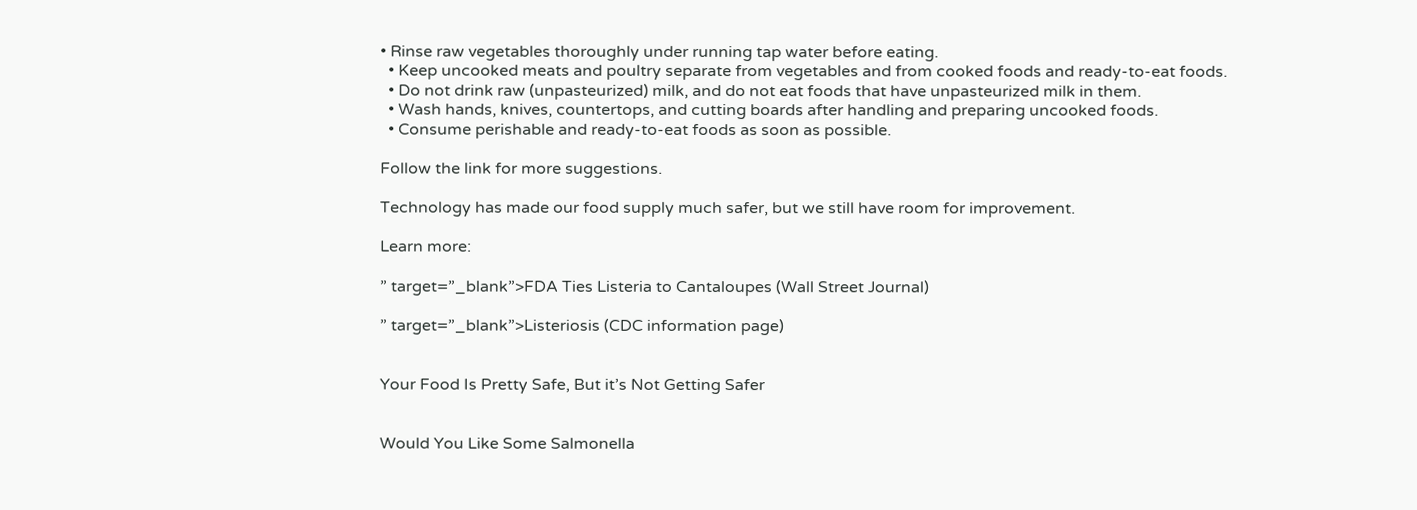• Rinse raw vegetables thoroughly under running tap water before eating.
  • Keep uncooked meats and poultry separate from vegetables and from cooked foods and ready-to-eat foods.
  • Do not drink raw (unpasteurized) milk, and do not eat foods that have unpasteurized milk in them.
  • Wash hands, knives, countertops, and cutting boards after handling and preparing uncooked foods.
  • Consume perishable and ready-to-eat foods as soon as possible.

Follow the link for more suggestions.

Technology has made our food supply much safer, but we still have room for improvement.

Learn more:

” target=”_blank”>FDA Ties Listeria to Cantaloupes (Wall Street Journal)

” target=”_blank”>Listeriosis (CDC information page)


Your Food Is Pretty Safe, But it’s Not Getting Safer


Would You Like Some Salmonella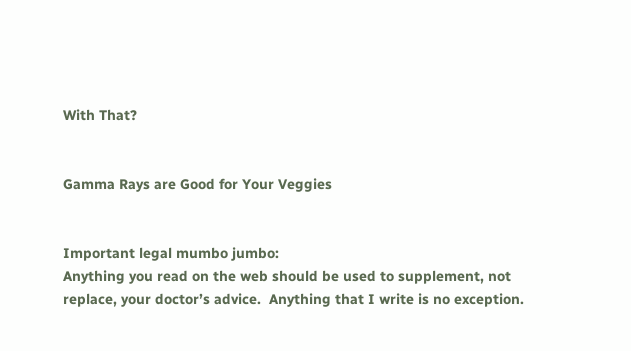With That?


Gamma Rays are Good for Your Veggies


Important legal mumbo jumbo:
Anything you read on the web should be used to supplement, not replace, your doctor’s advice.  Anything that I write is no exception.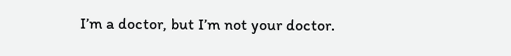I’m a doctor, but I’m not your doctor.